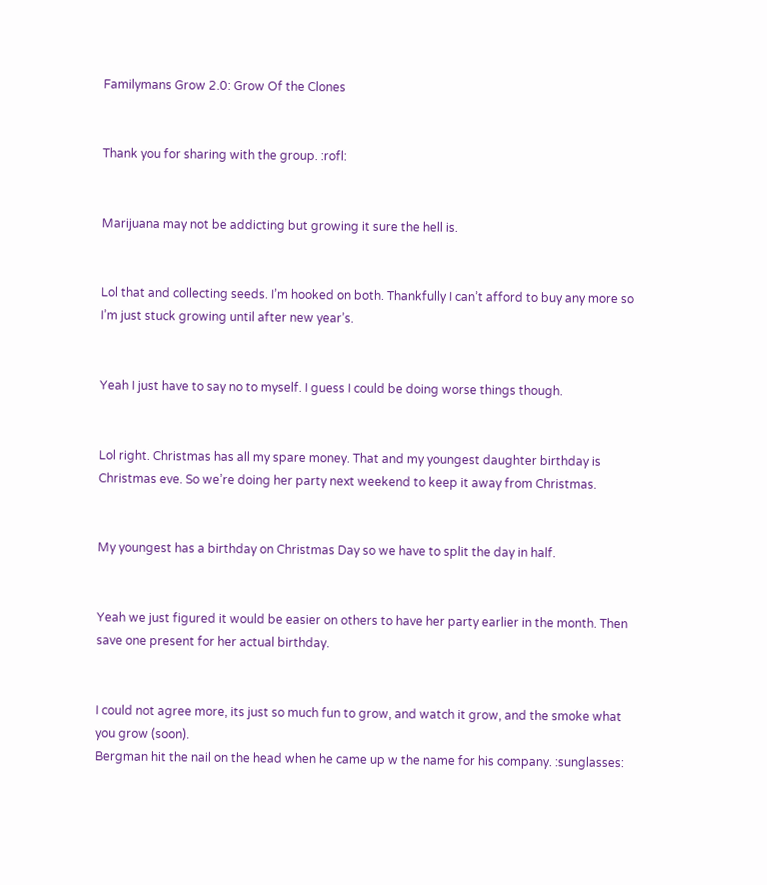Familymans Grow 2.0: Grow Of the Clones


Thank you for sharing with the group. :rofl:


Marijuana may not be addicting but growing it sure the hell is.


Lol that and collecting seeds. I’m hooked on both. Thankfully I can’t afford to buy any more so I’m just stuck growing until after new year’s.


Yeah I just have to say no to myself. I guess I could be doing worse things though.


Lol right. Christmas has all my spare money. That and my youngest daughter birthday is Christmas eve. So we’re doing her party next weekend to keep it away from Christmas.


My youngest has a birthday on Christmas Day so we have to split the day in half.


Yeah we just figured it would be easier on others to have her party earlier in the month. Then save one present for her actual birthday.


I could not agree more, its just so much fun to grow, and watch it grow, and the smoke what you grow (soon).
Bergman hit the nail on the head when he came up w the name for his company. :sunglasses: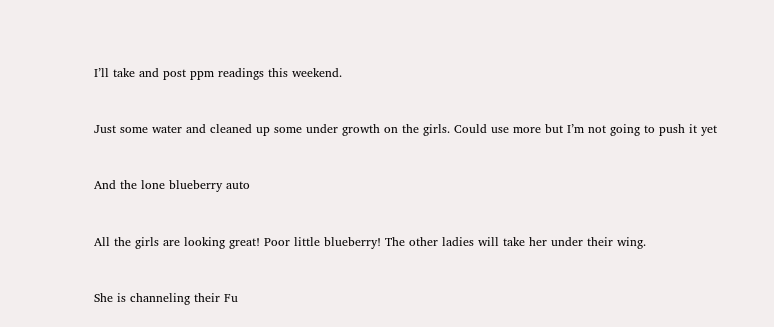I’ll take and post ppm readings this weekend.


Just some water and cleaned up some under growth on the girls. Could use more but I’m not going to push it yet


And the lone blueberry auto


All the girls are looking great! Poor little blueberry! The other ladies will take her under their wing.


She is channeling their Fu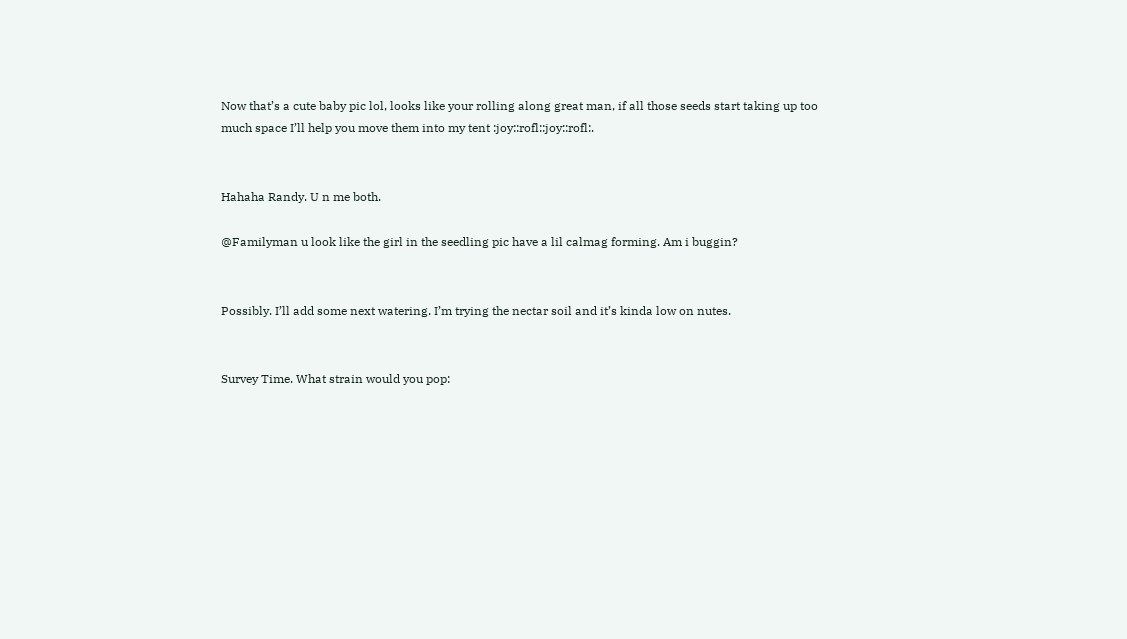Now that’s a cute baby pic lol, looks like your rolling along great man, if all those seeds start taking up too much space I’ll help you move them into my tent :joy::rofl::joy::rofl:.


Hahaha Randy. U n me both.

@Familyman u look like the girl in the seedling pic have a lil calmag forming. Am i buggin?


Possibly. I’ll add some next watering. I’m trying the nectar soil and it’s kinda low on nutes.


Survey Time. What strain would you pop: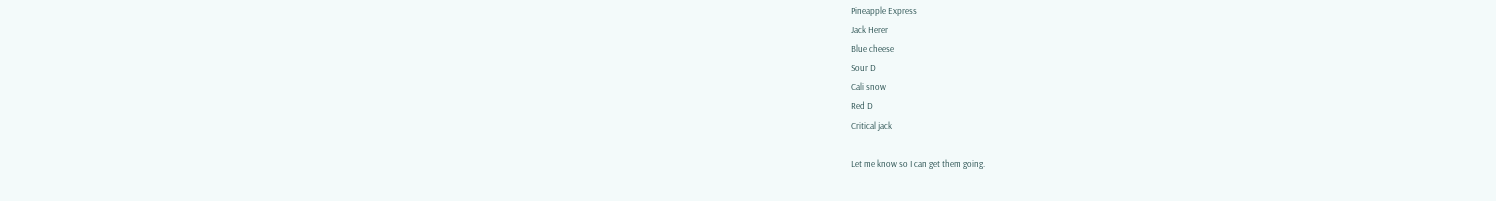Pineapple Express
Jack Herer
Blue cheese
Sour D
Cali snow
Red D
Critical jack

Let me know so I can get them going.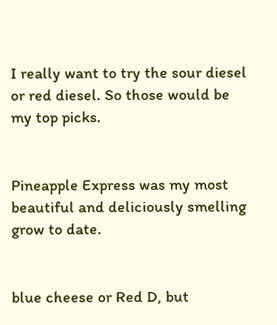I really want to try the sour diesel or red diesel. So those would be my top picks.


Pineapple Express was my most beautiful and deliciously smelling grow to date.


blue cheese or Red D, but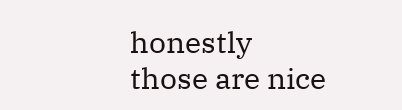honestly those are nice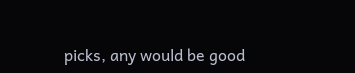picks, any would be good